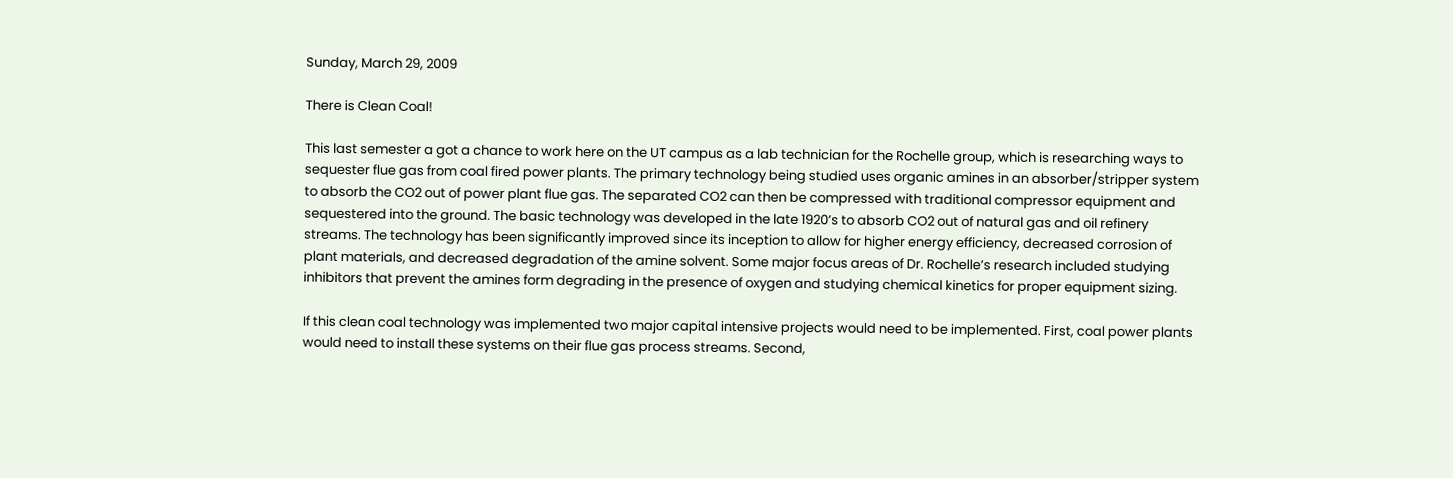Sunday, March 29, 2009

There is Clean Coal!

This last semester a got a chance to work here on the UT campus as a lab technician for the Rochelle group, which is researching ways to sequester flue gas from coal fired power plants. The primary technology being studied uses organic amines in an absorber/stripper system to absorb the CO2 out of power plant flue gas. The separated CO2 can then be compressed with traditional compressor equipment and sequestered into the ground. The basic technology was developed in the late 1920’s to absorb CO2 out of natural gas and oil refinery streams. The technology has been significantly improved since its inception to allow for higher energy efficiency, decreased corrosion of plant materials, and decreased degradation of the amine solvent. Some major focus areas of Dr. Rochelle’s research included studying inhibitors that prevent the amines form degrading in the presence of oxygen and studying chemical kinetics for proper equipment sizing.

If this clean coal technology was implemented two major capital intensive projects would need to be implemented. First, coal power plants would need to install these systems on their flue gas process streams. Second,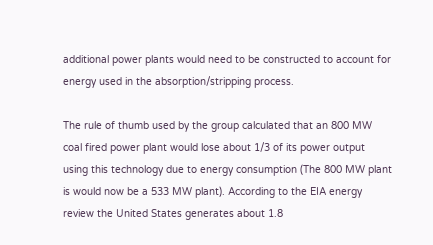additional power plants would need to be constructed to account for energy used in the absorption/stripping process.

The rule of thumb used by the group calculated that an 800 MW coal fired power plant would lose about 1/3 of its power output using this technology due to energy consumption (The 800 MW plant is would now be a 533 MW plant). According to the EIA energy review the United States generates about 1.8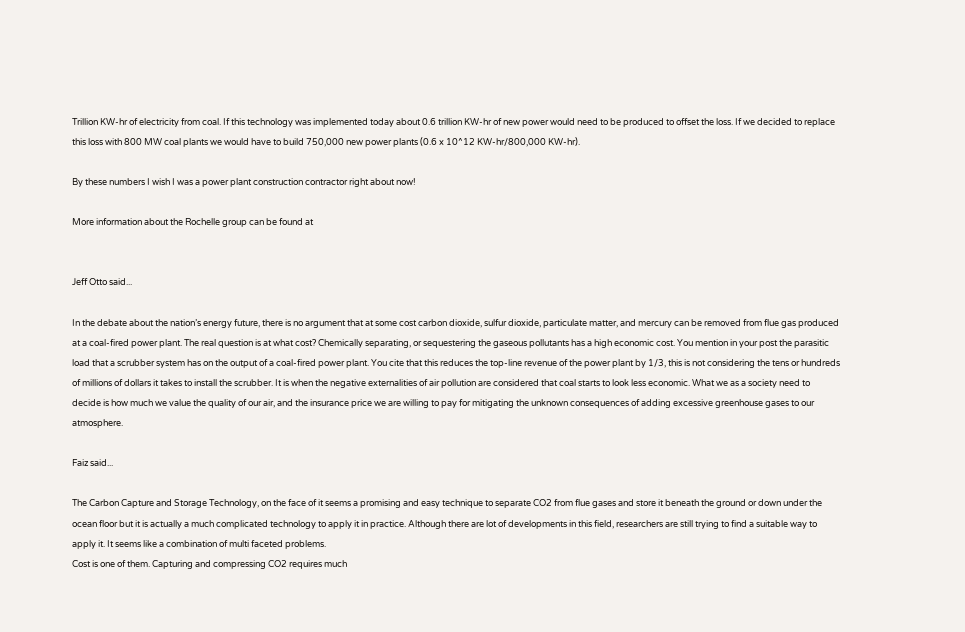Trillion KW-hr of electricity from coal. If this technology was implemented today about 0.6 trillion KW-hr of new power would need to be produced to offset the loss. If we decided to replace this loss with 800 MW coal plants we would have to build 750,000 new power plants (0.6 x 10^12 KW-hr/800,000 KW-hr).

By these numbers I wish I was a power plant construction contractor right about now!

More information about the Rochelle group can be found at


Jeff Otto said...

In the debate about the nation’s energy future, there is no argument that at some cost carbon dioxide, sulfur dioxide, particulate matter, and mercury can be removed from flue gas produced at a coal-fired power plant. The real question is at what cost? Chemically separating, or sequestering the gaseous pollutants has a high economic cost. You mention in your post the parasitic load that a scrubber system has on the output of a coal-fired power plant. You cite that this reduces the top-line revenue of the power plant by 1/3, this is not considering the tens or hundreds of millions of dollars it takes to install the scrubber. It is when the negative externalities of air pollution are considered that coal starts to look less economic. What we as a society need to decide is how much we value the quality of our air, and the insurance price we are willing to pay for mitigating the unknown consequences of adding excessive greenhouse gases to our atmosphere.

Faiz said...

The Carbon Capture and Storage Technology, on the face of it seems a promising and easy technique to separate CO2 from flue gases and store it beneath the ground or down under the ocean floor but it is actually a much complicated technology to apply it in practice. Although there are lot of developments in this field, researchers are still trying to find a suitable way to apply it. It seems like a combination of multi faceted problems.
Cost is one of them. Capturing and compressing CO2 requires much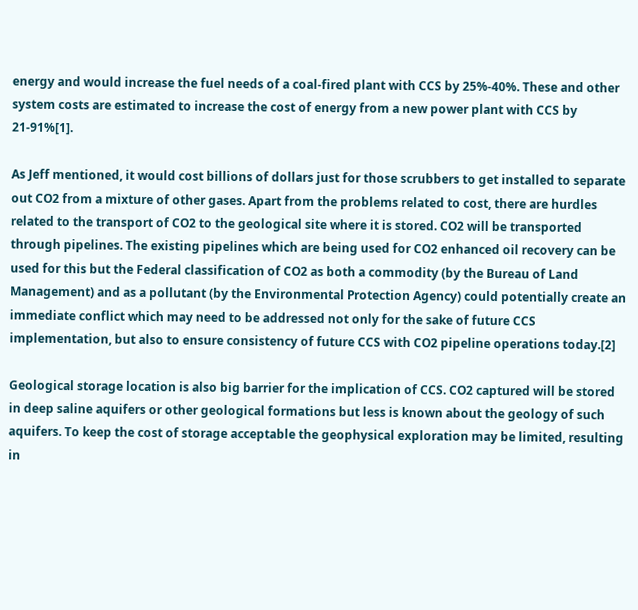energy and would increase the fuel needs of a coal-fired plant with CCS by 25%-40%. These and other system costs are estimated to increase the cost of energy from a new power plant with CCS by 21-91%[1].

As Jeff mentioned, it would cost billions of dollars just for those scrubbers to get installed to separate out CO2 from a mixture of other gases. Apart from the problems related to cost, there are hurdles related to the transport of CO2 to the geological site where it is stored. CO2 will be transported through pipelines. The existing pipelines which are being used for CO2 enhanced oil recovery can be used for this but the Federal classification of CO2 as both a commodity (by the Bureau of Land Management) and as a pollutant (by the Environmental Protection Agency) could potentially create an immediate conflict which may need to be addressed not only for the sake of future CCS implementation, but also to ensure consistency of future CCS with CO2 pipeline operations today.[2]

Geological storage location is also big barrier for the implication of CCS. CO2 captured will be stored in deep saline aquifers or other geological formations but less is known about the geology of such aquifers. To keep the cost of storage acceptable the geophysical exploration may be limited, resulting in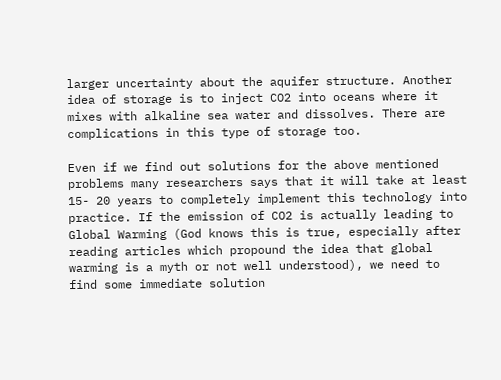larger uncertainty about the aquifer structure. Another idea of storage is to inject CO2 into oceans where it mixes with alkaline sea water and dissolves. There are complications in this type of storage too.

Even if we find out solutions for the above mentioned problems many researchers says that it will take at least 15- 20 years to completely implement this technology into practice. If the emission of CO2 is actually leading to Global Warming (God knows this is true, especially after reading articles which propound the idea that global warming is a myth or not well understood), we need to find some immediate solution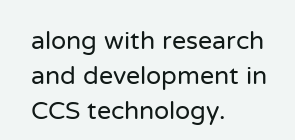along with research and development in CCS technology.